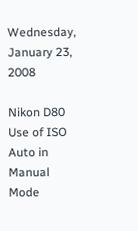Wednesday, January 23, 2008

Nikon D80 Use of ISO Auto in Manual Mode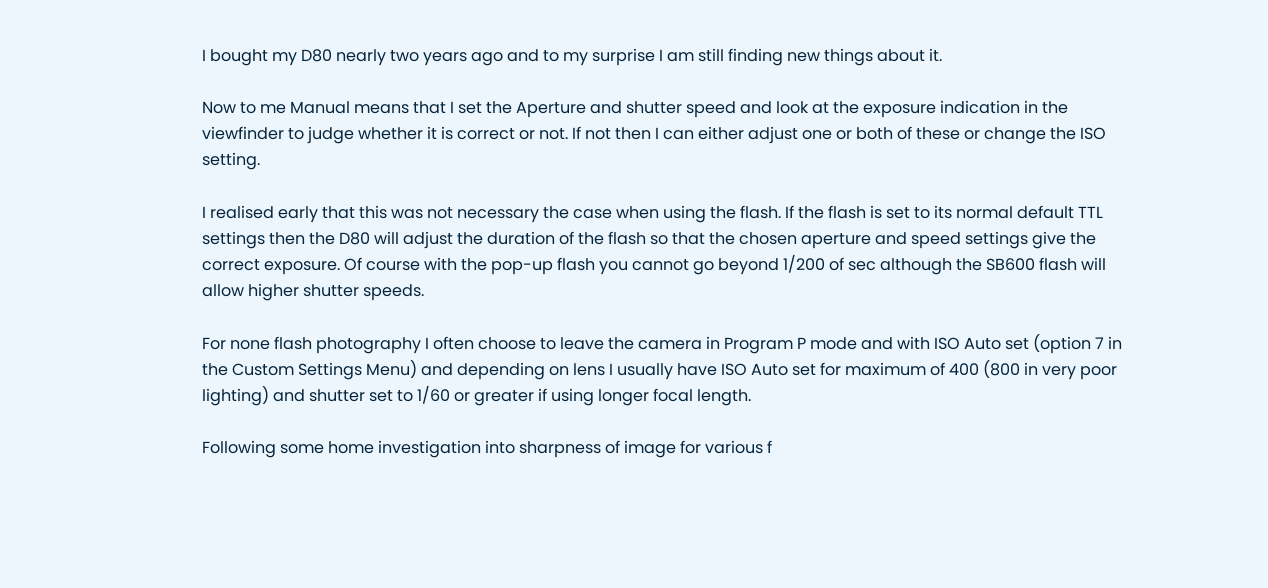I bought my D80 nearly two years ago and to my surprise I am still finding new things about it.

Now to me Manual means that I set the Aperture and shutter speed and look at the exposure indication in the viewfinder to judge whether it is correct or not. If not then I can either adjust one or both of these or change the ISO setting.

I realised early that this was not necessary the case when using the flash. If the flash is set to its normal default TTL settings then the D80 will adjust the duration of the flash so that the chosen aperture and speed settings give the correct exposure. Of course with the pop-up flash you cannot go beyond 1/200 of sec although the SB600 flash will allow higher shutter speeds.

For none flash photography I often choose to leave the camera in Program P mode and with ISO Auto set (option 7 in the Custom Settings Menu) and depending on lens I usually have ISO Auto set for maximum of 400 (800 in very poor lighting) and shutter set to 1/60 or greater if using longer focal length.

Following some home investigation into sharpness of image for various f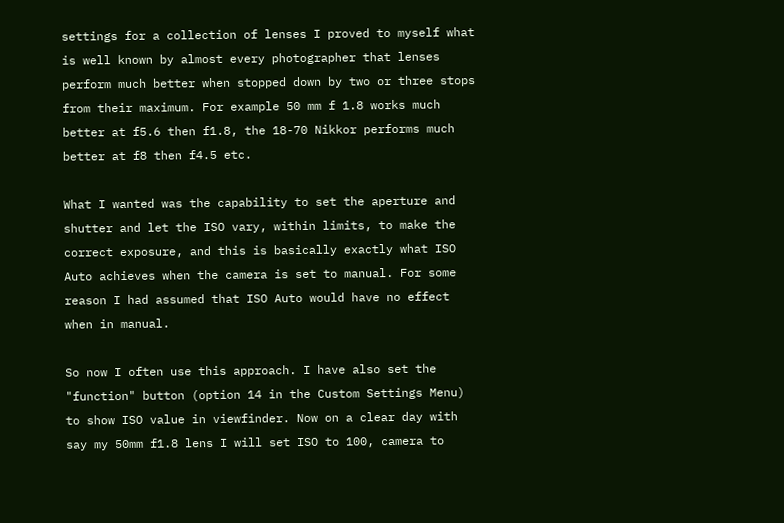settings for a collection of lenses I proved to myself what is well known by almost every photographer that lenses perform much better when stopped down by two or three stops from their maximum. For example 50 mm f 1.8 works much better at f5.6 then f1.8, the 18-70 Nikkor performs much better at f8 then f4.5 etc.

What I wanted was the capability to set the aperture and shutter and let the ISO vary, within limits, to make the correct exposure, and this is basically exactly what ISO Auto achieves when the camera is set to manual. For some reason I had assumed that ISO Auto would have no effect when in manual.

So now I often use this approach. I have also set the "function" button (option 14 in the Custom Settings Menu) to show ISO value in viewfinder. Now on a clear day with say my 50mm f1.8 lens I will set ISO to 100, camera to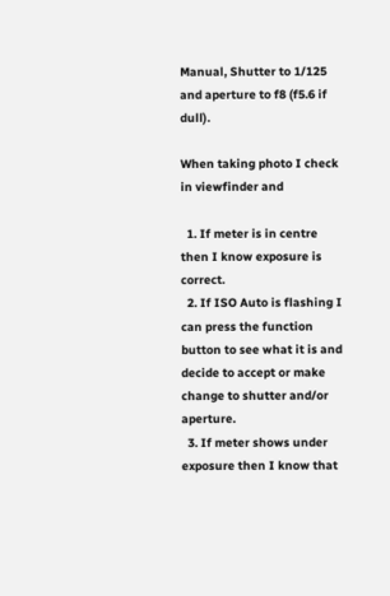Manual, Shutter to 1/125 and aperture to f8 (f5.6 if dull).

When taking photo I check in viewfinder and

  1. If meter is in centre then I know exposure is correct.
  2. If ISO Auto is flashing I can press the function button to see what it is and decide to accept or make change to shutter and/or aperture.
  3. If meter shows under exposure then I know that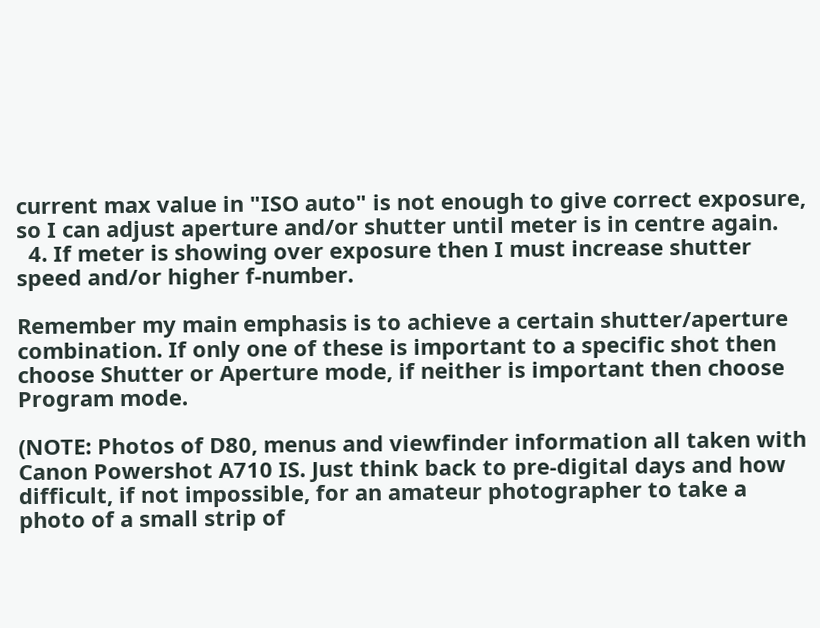current max value in "ISO auto" is not enough to give correct exposure, so I can adjust aperture and/or shutter until meter is in centre again.
  4. If meter is showing over exposure then I must increase shutter speed and/or higher f-number.

Remember my main emphasis is to achieve a certain shutter/aperture combination. If only one of these is important to a specific shot then choose Shutter or Aperture mode, if neither is important then choose Program mode.

(NOTE: Photos of D80, menus and viewfinder information all taken with Canon Powershot A710 IS. Just think back to pre-digital days and how difficult, if not impossible, for an amateur photographer to take a photo of a small strip of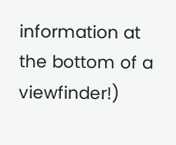information at the bottom of a viewfinder!)